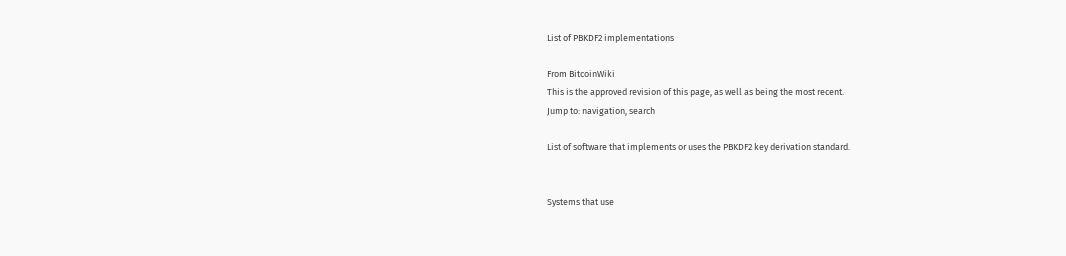List of PBKDF2 implementations

From BitcoinWiki
This is the approved revision of this page, as well as being the most recent.
Jump to: navigation, search

List of software that implements or uses the PBKDF2 key derivation standard.


Systems that use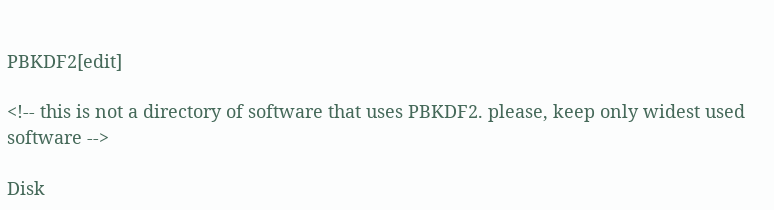PBKDF2[edit]

<!-- this is not a directory of software that uses PBKDF2. please, keep only widest used software -->

Disk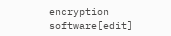encryption software[edit]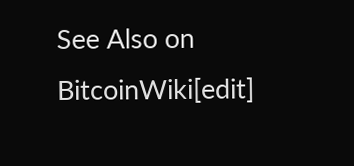See Also on BitcoinWiki[edit]